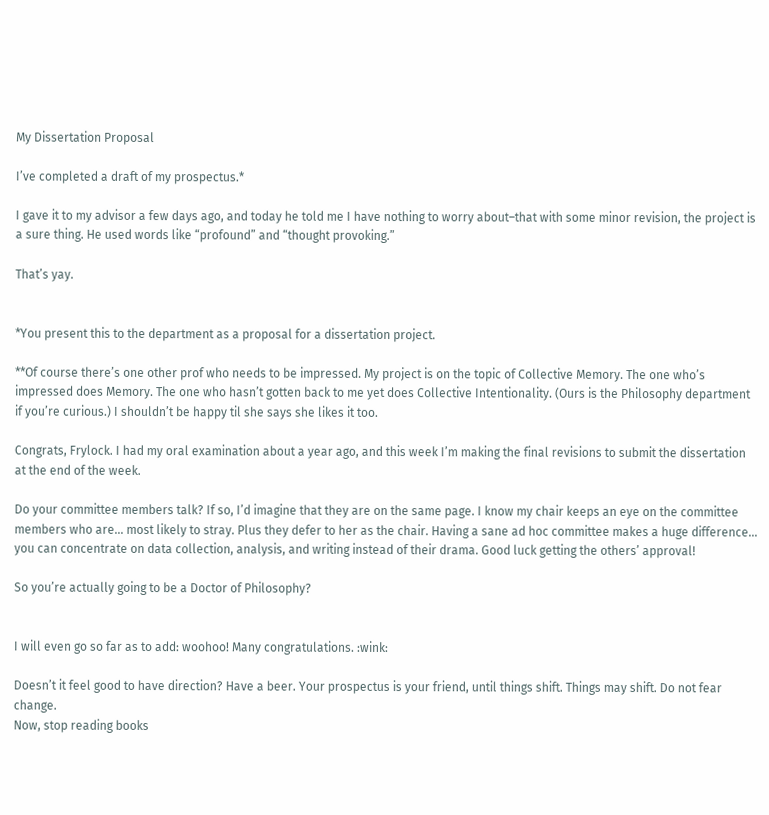My Dissertation Proposal

I’ve completed a draft of my prospectus.*

I gave it to my advisor a few days ago, and today he told me I have nothing to worry about–that with some minor revision, the project is a sure thing. He used words like “profound” and “thought provoking.”

That’s yay.


*You present this to the department as a proposal for a dissertation project.

**Of course there’s one other prof who needs to be impressed. My project is on the topic of Collective Memory. The one who’s impressed does Memory. The one who hasn’t gotten back to me yet does Collective Intentionality. (Ours is the Philosophy department if you’re curious.) I shouldn’t be happy til she says she likes it too.

Congrats, Frylock. I had my oral examination about a year ago, and this week I’m making the final revisions to submit the dissertation at the end of the week.

Do your committee members talk? If so, I’d imagine that they are on the same page. I know my chair keeps an eye on the committee members who are… most likely to stray. Plus they defer to her as the chair. Having a sane ad hoc committee makes a huge difference… you can concentrate on data collection, analysis, and writing instead of their drama. Good luck getting the others’ approval!

So you’re actually going to be a Doctor of Philosophy?


I will even go so far as to add: woohoo! Many congratulations. :wink:

Doesn’t it feel good to have direction? Have a beer. Your prospectus is your friend, until things shift. Things may shift. Do not fear change.
Now, stop reading books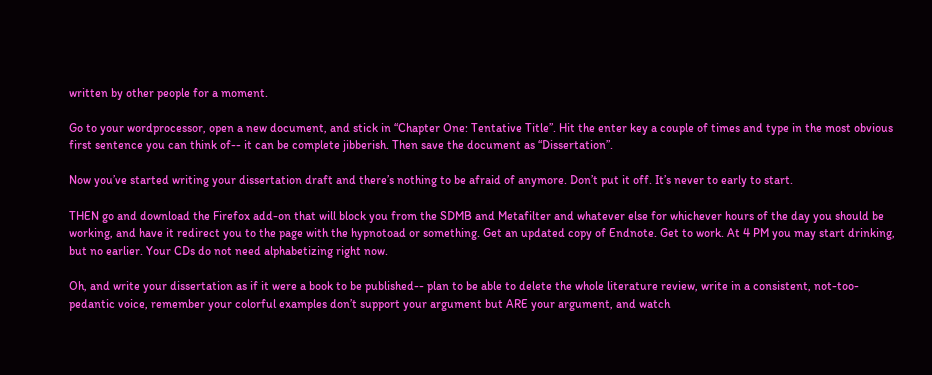written by other people for a moment.

Go to your wordprocessor, open a new document, and stick in “Chapter One: Tentative Title”. Hit the enter key a couple of times and type in the most obvious first sentence you can think of-- it can be complete jibberish. Then save the document as “Dissertation”.

Now you’ve started writing your dissertation draft and there’s nothing to be afraid of anymore. Don’t put it off. It’s never to early to start.

THEN go and download the Firefox add-on that will block you from the SDMB and Metafilter and whatever else for whichever hours of the day you should be working, and have it redirect you to the page with the hypnotoad or something. Get an updated copy of Endnote. Get to work. At 4 PM you may start drinking, but no earlier. Your CDs do not need alphabetizing right now.

Oh, and write your dissertation as if it were a book to be published-- plan to be able to delete the whole literature review, write in a consistent, not-too-pedantic voice, remember your colorful examples don’t support your argument but ARE your argument, and watch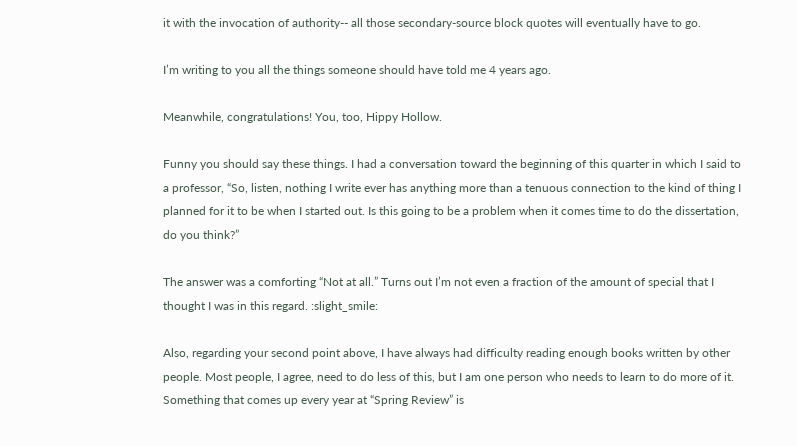it with the invocation of authority-- all those secondary-source block quotes will eventually have to go.

I’m writing to you all the things someone should have told me 4 years ago.

Meanwhile, congratulations! You, too, Hippy Hollow.

Funny you should say these things. I had a conversation toward the beginning of this quarter in which I said to a professor, “So, listen, nothing I write ever has anything more than a tenuous connection to the kind of thing I planned for it to be when I started out. Is this going to be a problem when it comes time to do the dissertation, do you think?”

The answer was a comforting “Not at all.” Turns out I’m not even a fraction of the amount of special that I thought I was in this regard. :slight_smile:

Also, regarding your second point above, I have always had difficulty reading enough books written by other people. Most people, I agree, need to do less of this, but I am one person who needs to learn to do more of it. Something that comes up every year at “Spring Review” is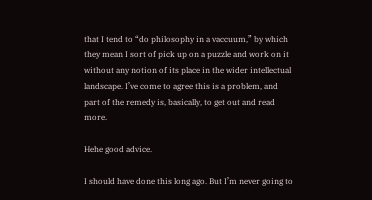that I tend to “do philosophy in a vaccuum,” by which they mean I sort of pick up on a puzzle and work on it without any notion of its place in the wider intellectual landscape. I’ve come to agree this is a problem, and part of the remedy is, basically, to get out and read more.

Hehe good advice.

I should have done this long ago. But I’m never going to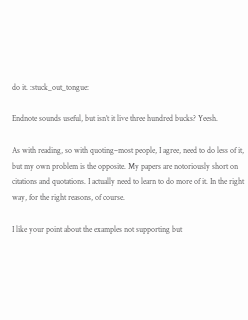do it. :stuck_out_tongue:

Endnote sounds useful, but isn’t it live three hundred bucks? Yeesh.

As with reading, so with quoting–most people, I agree, need to do less of it, but my own problem is the opposite. My papers are notoriously short on citations and quotations. I actually need to learn to do more of it. In the right way, for the right reasons, of course.

I like your point about the examples not supporting but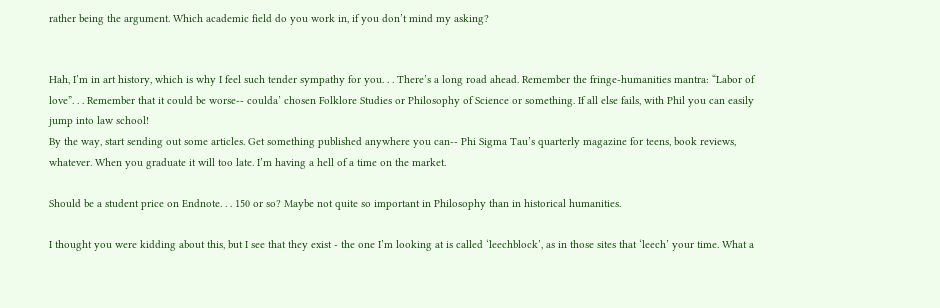rather being the argument. Which academic field do you work in, if you don’t mind my asking?


Hah, I’m in art history, which is why I feel such tender sympathy for you. . . There’s a long road ahead. Remember the fringe-humanities mantra: “Labor of love”. . . Remember that it could be worse-- coulda’ chosen Folklore Studies or Philosophy of Science or something. If all else fails, with Phil you can easily jump into law school!
By the way, start sending out some articles. Get something published anywhere you can-- Phi Sigma Tau’s quarterly magazine for teens, book reviews, whatever. When you graduate it will too late. I’m having a hell of a time on the market.

Should be a student price on Endnote. . . 150 or so? Maybe not quite so important in Philosophy than in historical humanities.

I thought you were kidding about this, but I see that they exist - the one I’m looking at is called ‘leechblock’, as in those sites that ‘leech’ your time. What a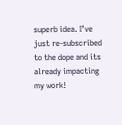superb idea. I’ve just re-subscribed to the dope and its already impacting my work!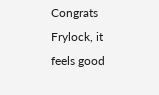Congrats Frylock, it feels good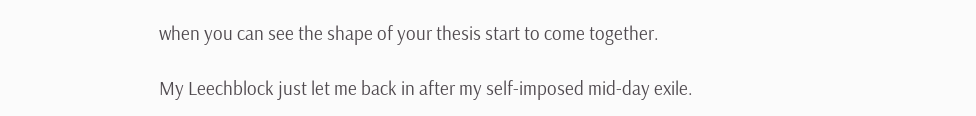when you can see the shape of your thesis start to come together.

My Leechblock just let me back in after my self-imposed mid-day exile.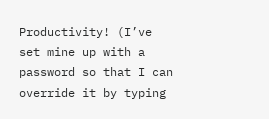Productivity! (I’ve set mine up with a password so that I can override it by typing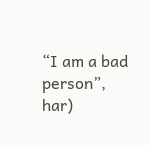“I am a bad person”, har)